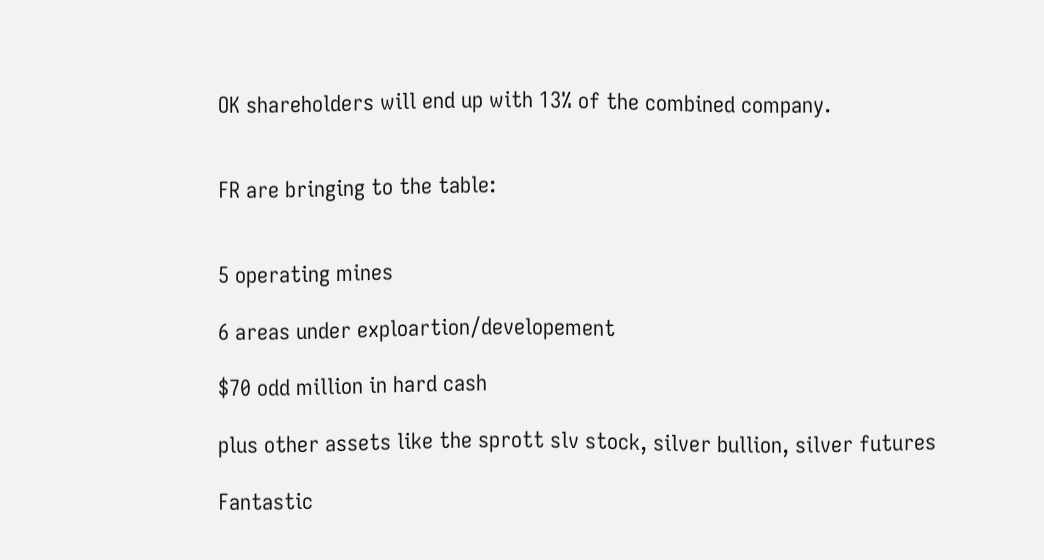OK shareholders will end up with 13% of the combined company.


FR are bringing to the table:


5 operating mines

6 areas under exploartion/developement

$70 odd million in hard cash

plus other assets like the sprott slv stock, silver bullion, silver futures

Fantastic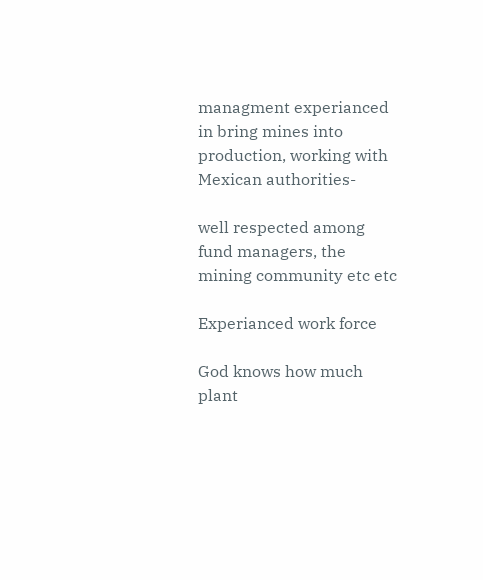managment experianced in bring mines into production, working with Mexican authorities-

well respected among fund managers, the mining community etc etc

Experianced work force

God knows how much plant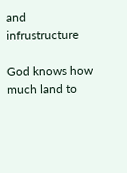and infrustructure

God knows how much land to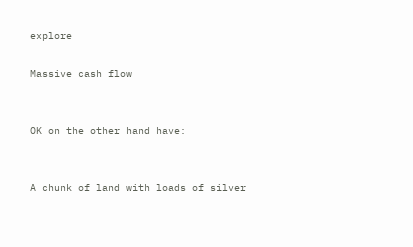explore

Massive cash flow


OK on the other hand have:


A chunk of land with loads of silver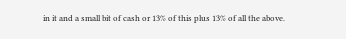in it and a small bit of cash or 13% of this plus 13% of all the above.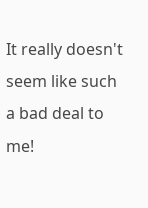It really doesn't seem like such a bad deal to me!